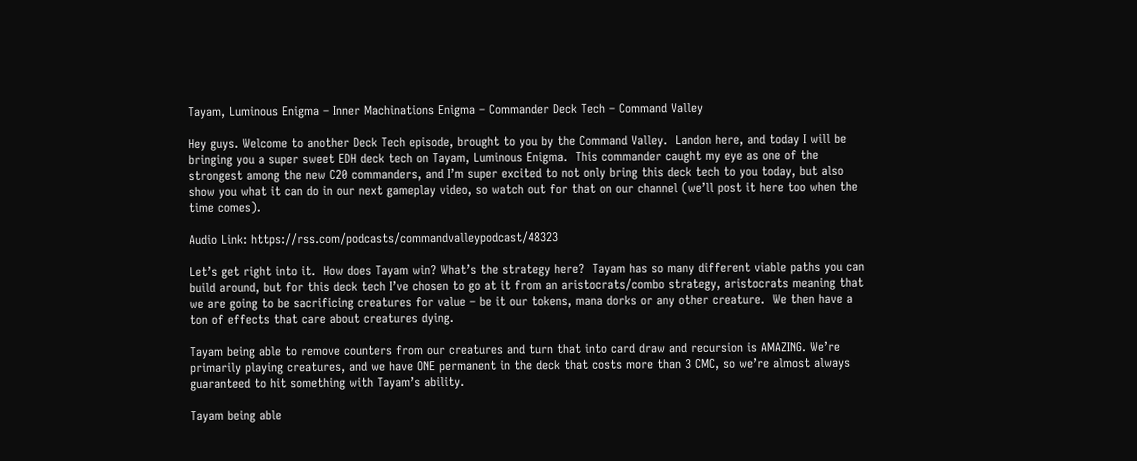Tayam, Luminous Enigma – Inner Machinations Enigma – Commander Deck Tech – Command Valley

Hey guys. Welcome to another Deck Tech episode, brought to you by the Command Valley.  Landon here, and today I will be bringing you a super sweet EDH deck tech on Tayam, Luminous Enigma.  This commander caught my eye as one of the strongest among the new C20 commanders, and I’m super excited to not only bring this deck tech to you today, but also show you what it can do in our next gameplay video, so watch out for that on our channel (we’ll post it here too when the time comes).

Audio Link: https://rss.com/podcasts/commandvalleypodcast/48323

Let’s get right into it.  How does Tayam win? What’s the strategy here?  Tayam has so many different viable paths you can build around, but for this deck tech I’ve chosen to go at it from an aristocrats/combo strategy, aristocrats meaning that we are going to be sacrificing creatures for value – be it our tokens, mana dorks or any other creature.  We then have a ton of effects that care about creatures dying.

Tayam being able to remove counters from our creatures and turn that into card draw and recursion is AMAZING. We’re primarily playing creatures, and we have ONE permanent in the deck that costs more than 3 CMC, so we’re almost always guaranteed to hit something with Tayam’s ability.

Tayam being able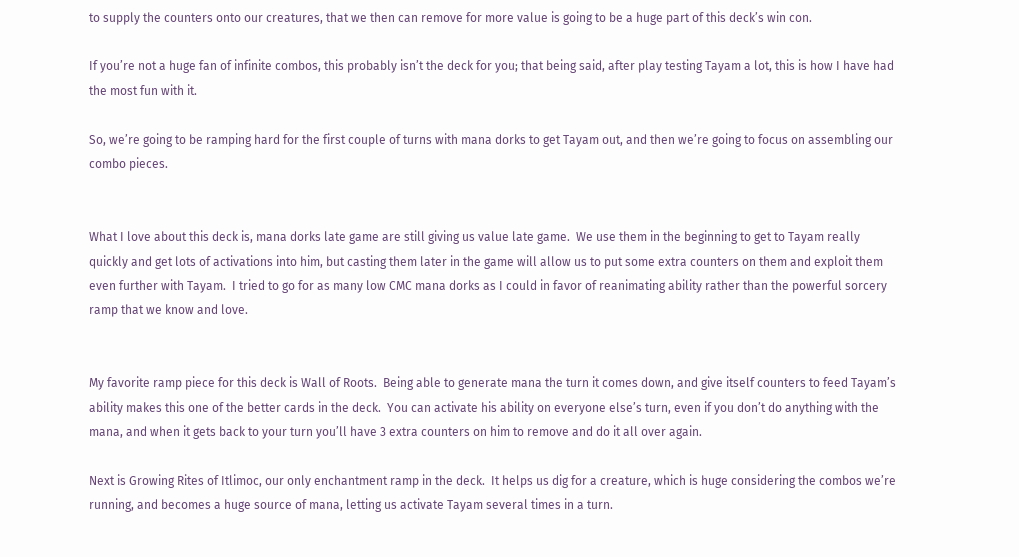to supply the counters onto our creatures, that we then can remove for more value is going to be a huge part of this deck’s win con.

If you’re not a huge fan of infinite combos, this probably isn’t the deck for you; that being said, after play testing Tayam a lot, this is how I have had the most fun with it.

So, we’re going to be ramping hard for the first couple of turns with mana dorks to get Tayam out, and then we’re going to focus on assembling our combo pieces.


What I love about this deck is, mana dorks late game are still giving us value late game.  We use them in the beginning to get to Tayam really quickly and get lots of activations into him, but casting them later in the game will allow us to put some extra counters on them and exploit them even further with Tayam.  I tried to go for as many low CMC mana dorks as I could in favor of reanimating ability rather than the powerful sorcery ramp that we know and love.


My favorite ramp piece for this deck is Wall of Roots.  Being able to generate mana the turn it comes down, and give itself counters to feed Tayam’s ability makes this one of the better cards in the deck.  You can activate his ability on everyone else’s turn, even if you don’t do anything with the mana, and when it gets back to your turn you’ll have 3 extra counters on him to remove and do it all over again.

Next is Growing Rites of Itlimoc, our only enchantment ramp in the deck.  It helps us dig for a creature, which is huge considering the combos we’re running, and becomes a huge source of mana, letting us activate Tayam several times in a turn.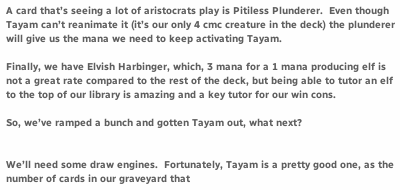A card that’s seeing a lot of aristocrats play is Pitiless Plunderer.  Even though Tayam can’t reanimate it (it’s our only 4 cmc creature in the deck) the plunderer will give us the mana we need to keep activating Tayam.

Finally, we have Elvish Harbinger, which, 3 mana for a 1 mana producing elf is not a great rate compared to the rest of the deck, but being able to tutor an elf to the top of our library is amazing and a key tutor for our win cons.

So, we’ve ramped a bunch and gotten Tayam out, what next?


We’ll need some draw engines.  Fortunately, Tayam is a pretty good one, as the number of cards in our graveyard that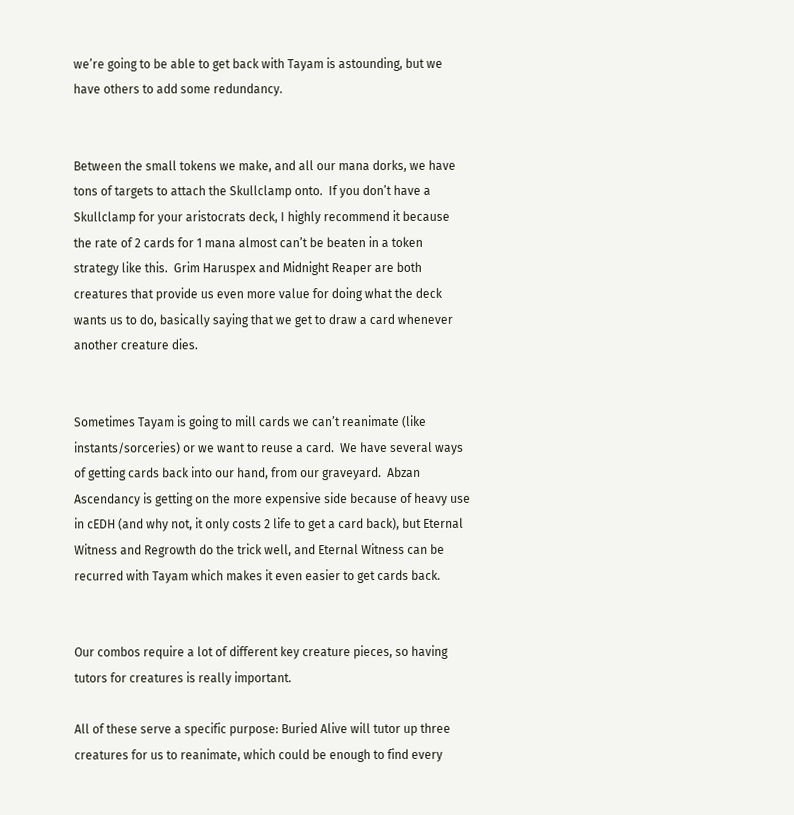we’re going to be able to get back with Tayam is astounding, but we have others to add some redundancy.


Between the small tokens we make, and all our mana dorks, we have tons of targets to attach the Skullclamp onto.  If you don’t have a Skullclamp for your aristocrats deck, I highly recommend it because the rate of 2 cards for 1 mana almost can’t be beaten in a token strategy like this.  Grim Haruspex and Midnight Reaper are both creatures that provide us even more value for doing what the deck wants us to do, basically saying that we get to draw a card whenever another creature dies.


Sometimes Tayam is going to mill cards we can’t reanimate (like instants/sorceries) or we want to reuse a card.  We have several ways of getting cards back into our hand, from our graveyard.  Abzan Ascendancy is getting on the more expensive side because of heavy use in cEDH (and why not, it only costs 2 life to get a card back), but Eternal Witness and Regrowth do the trick well, and Eternal Witness can be recurred with Tayam which makes it even easier to get cards back.


Our combos require a lot of different key creature pieces, so having tutors for creatures is really important.

All of these serve a specific purpose: Buried Alive will tutor up three creatures for us to reanimate, which could be enough to find every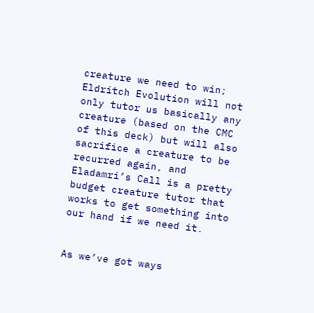creature we need to win; Eldritch Evolution will not only tutor us basically any creature (based on the CMC of this deck) but will also sacrifice a creature to be recurred again, and Eladamri’s Call is a pretty budget creature tutor that works to get something into our hand if we need it.


As we’ve got ways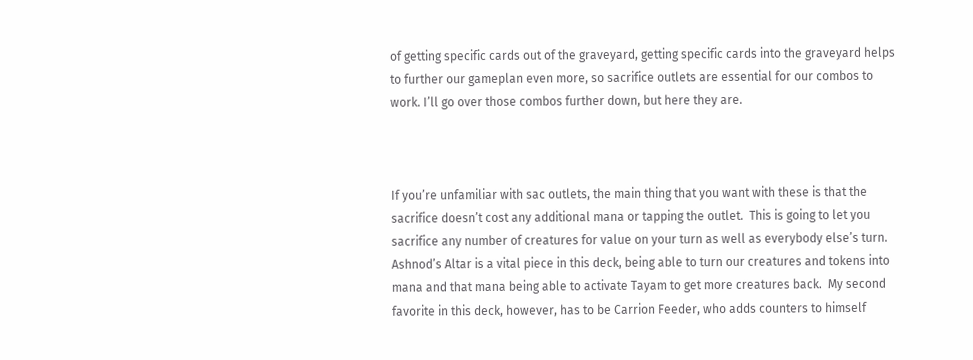of getting specific cards out of the graveyard, getting specific cards into the graveyard helps to further our gameplan even more, so sacrifice outlets are essential for our combos to work. I’ll go over those combos further down, but here they are.



If you’re unfamiliar with sac outlets, the main thing that you want with these is that the sacrifice doesn’t cost any additional mana or tapping the outlet.  This is going to let you sacrifice any number of creatures for value on your turn as well as everybody else’s turn.  Ashnod’s Altar is a vital piece in this deck, being able to turn our creatures and tokens into mana and that mana being able to activate Tayam to get more creatures back.  My second favorite in this deck, however, has to be Carrion Feeder, who adds counters to himself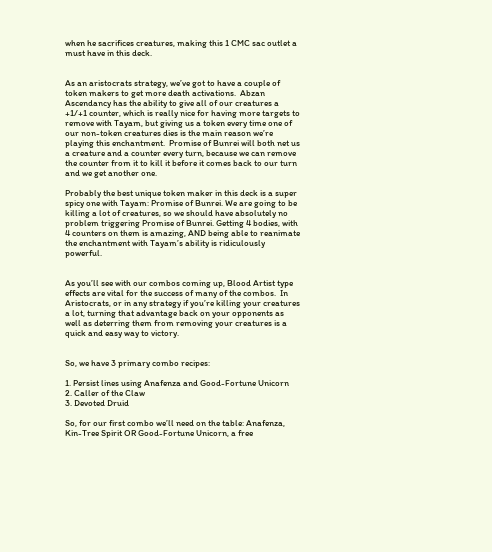when he sacrifices creatures, making this 1 CMC sac outlet a must have in this deck.


As an aristocrats strategy, we’ve got to have a couple of token makers to get more death activations.  Abzan Ascendancy has the ability to give all of our creatures a +1/+1 counter, which is really nice for having more targets to remove with Tayam, but giving us a token every time one of our non-token creatures dies is the main reason we’re playing this enchantment.  Promise of Bunrei will both net us a creature and a counter every turn, because we can remove the counter from it to kill it before it comes back to our turn and we get another one.

Probably the best unique token maker in this deck is a super spicy one with Tayam: Promise of Bunrei. We are going to be killing a lot of creatures, so we should have absolutely no problem triggering Promise of Bunrei. Getting 4 bodies, with 4 counters on them is amazing, AND being able to reanimate the enchantment with Tayam’s ability is ridiculously powerful.


As you’ll see with our combos coming up, Blood Artist type effects are vital for the success of many of the combos.  In Aristocrats, or in any strategy if you’re killing your creatures a lot, turning that advantage back on your opponents as well as deterring them from removing your creatures is a quick and easy way to victory.


So, we have 3 primary combo recipes:

1. Persist lines using Anafenza and Good-Fortune Unicorn
2. Caller of the Claw
3. Devoted Druid

So, for our first combo we’ll need on the table: Anafenza, Kin-Tree Spirit OR Good-Fortune Unicorn, a free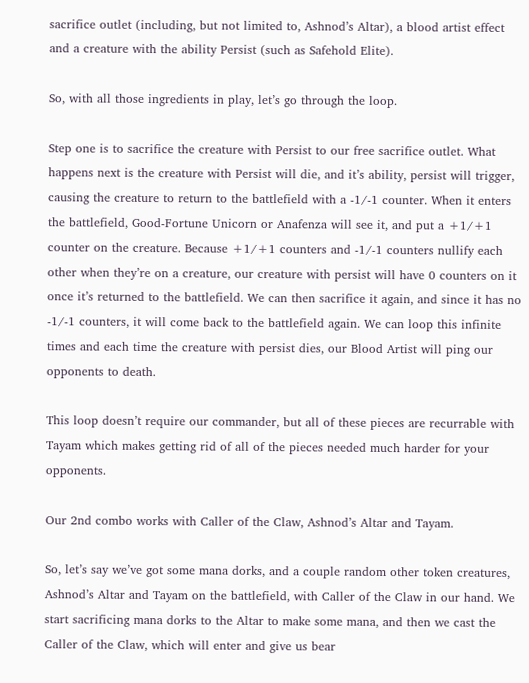sacrifice outlet (including, but not limited to, Ashnod’s Altar), a blood artist effect and a creature with the ability Persist (such as Safehold Elite).

So, with all those ingredients in play, let’s go through the loop.

Step one is to sacrifice the creature with Persist to our free sacrifice outlet. What happens next is the creature with Persist will die, and it’s ability, persist will trigger, causing the creature to return to the battlefield with a -1/-1 counter. When it enters the battlefield, Good-Fortune Unicorn or Anafenza will see it, and put a +1/+1 counter on the creature. Because +1/+1 counters and -1/-1 counters nullify each other when they’re on a creature, our creature with persist will have 0 counters on it once it’s returned to the battlefield. We can then sacrifice it again, and since it has no -1/-1 counters, it will come back to the battlefield again. We can loop this infinite times and each time the creature with persist dies, our Blood Artist will ping our opponents to death.

This loop doesn’t require our commander, but all of these pieces are recurrable with Tayam which makes getting rid of all of the pieces needed much harder for your opponents.

Our 2nd combo works with Caller of the Claw, Ashnod’s Altar and Tayam.

So, let’s say we’ve got some mana dorks, and a couple random other token creatures, Ashnod’s Altar and Tayam on the battlefield, with Caller of the Claw in our hand. We start sacrificing mana dorks to the Altar to make some mana, and then we cast the Caller of the Claw, which will enter and give us bear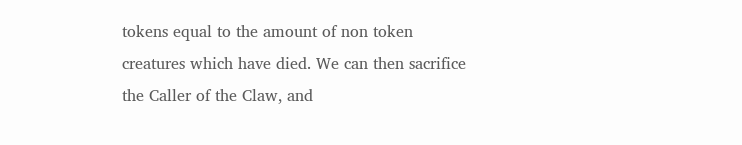tokens equal to the amount of non token creatures which have died. We can then sacrifice the Caller of the Claw, and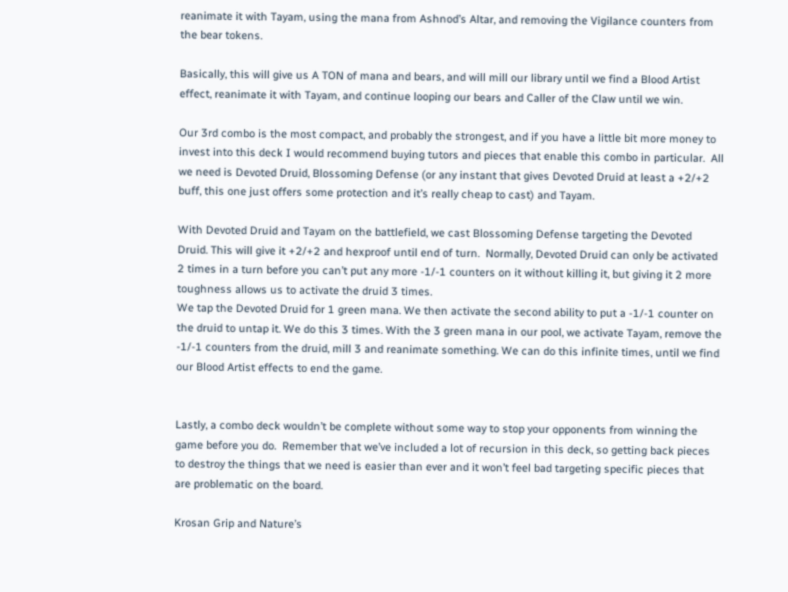reanimate it with Tayam, using the mana from Ashnod’s Altar, and removing the Vigilance counters from the bear tokens.

Basically, this will give us A TON of mana and bears, and will mill our library until we find a Blood Artist effect, reanimate it with Tayam, and continue looping our bears and Caller of the Claw until we win.

Our 3rd combo is the most compact, and probably the strongest, and if you have a little bit more money to invest into this deck I would recommend buying tutors and pieces that enable this combo in particular.  All we need is Devoted Druid, Blossoming Defense (or any instant that gives Devoted Druid at least a +2/+2 buff, this one just offers some protection and it’s really cheap to cast) and Tayam.

With Devoted Druid and Tayam on the battlefield, we cast Blossoming Defense targeting the Devoted Druid. This will give it +2/+2 and hexproof until end of turn.  Normally, Devoted Druid can only be activated 2 times in a turn before you can’t put any more -1/-1 counters on it without killing it, but giving it 2 more toughness allows us to activate the druid 3 times.
We tap the Devoted Druid for 1 green mana. We then activate the second ability to put a -1/-1 counter on the druid to untap it. We do this 3 times. With the 3 green mana in our pool, we activate Tayam, remove the -1/-1 counters from the druid, mill 3 and reanimate something. We can do this infinite times, until we find our Blood Artist effects to end the game.


Lastly, a combo deck wouldn’t be complete without some way to stop your opponents from winning the game before you do.  Remember that we’ve included a lot of recursion in this deck, so getting back pieces to destroy the things that we need is easier than ever and it won’t feel bad targeting specific pieces that are problematic on the board.

Krosan Grip and Nature’s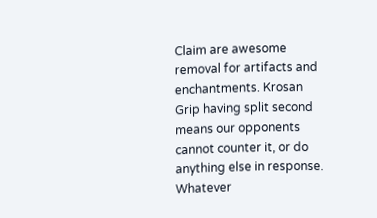Claim are awesome removal for artifacts and enchantments. Krosan Grip having split second means our opponents cannot counter it, or do anything else in response. Whatever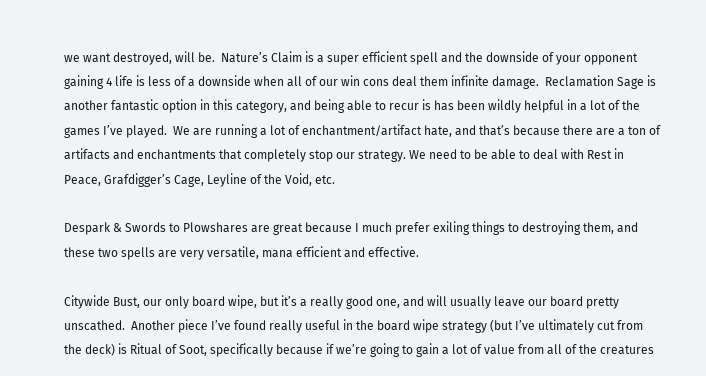we want destroyed, will be.  Nature’s Claim is a super efficient spell and the downside of your opponent gaining 4 life is less of a downside when all of our win cons deal them infinite damage.  Reclamation Sage is another fantastic option in this category, and being able to recur is has been wildly helpful in a lot of the games I’ve played.  We are running a lot of enchantment/artifact hate, and that’s because there are a ton of artifacts and enchantments that completely stop our strategy. We need to be able to deal with Rest in Peace, Grafdigger’s Cage, Leyline of the Void, etc.

Despark & Swords to Plowshares are great because I much prefer exiling things to destroying them, and these two spells are very versatile, mana efficient and effective.

Citywide Bust, our only board wipe, but it’s a really good one, and will usually leave our board pretty unscathed.  Another piece I’ve found really useful in the board wipe strategy (but I’ve ultimately cut from the deck) is Ritual of Soot, specifically because if we’re going to gain a lot of value from all of the creatures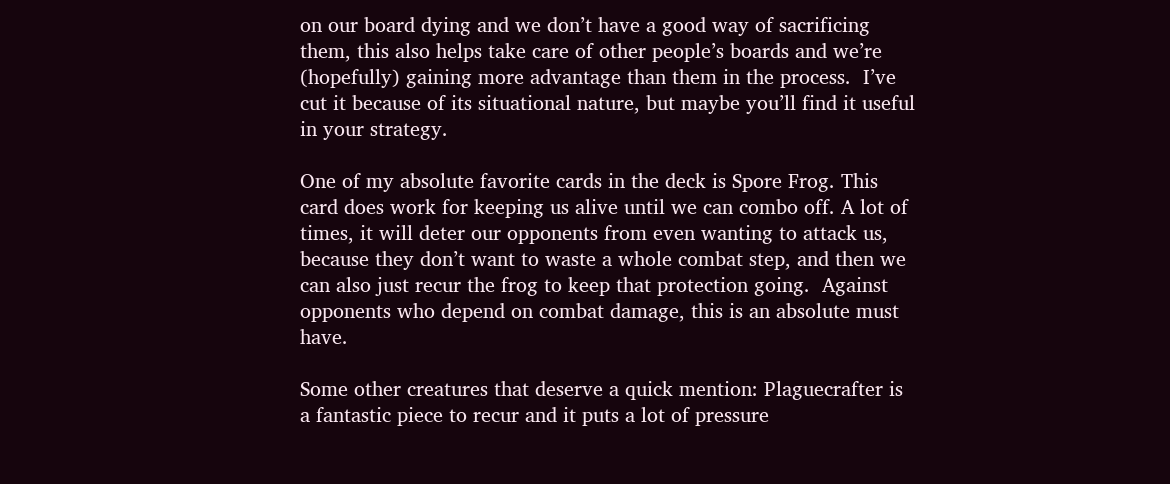on our board dying and we don’t have a good way of sacrificing them, this also helps take care of other people’s boards and we’re (hopefully) gaining more advantage than them in the process.  I’ve cut it because of its situational nature, but maybe you’ll find it useful in your strategy.

One of my absolute favorite cards in the deck is Spore Frog. This card does work for keeping us alive until we can combo off. A lot of times, it will deter our opponents from even wanting to attack us, because they don’t want to waste a whole combat step, and then we can also just recur the frog to keep that protection going.  Against opponents who depend on combat damage, this is an absolute must have.

Some other creatures that deserve a quick mention: Plaguecrafter is a fantastic piece to recur and it puts a lot of pressure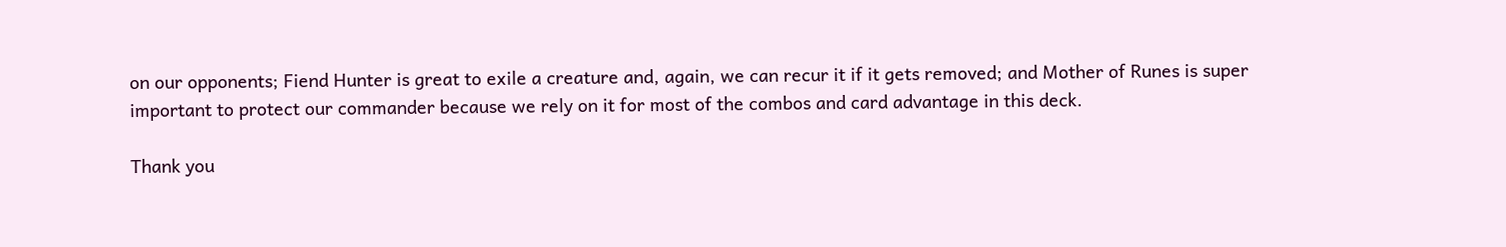on our opponents; Fiend Hunter is great to exile a creature and, again, we can recur it if it gets removed; and Mother of Runes is super important to protect our commander because we rely on it for most of the combos and card advantage in this deck.

Thank you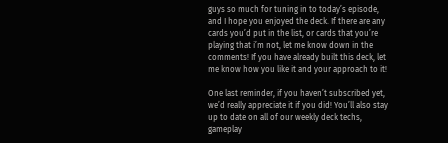guys so much for tuning in to today’s episode, and I hope you enjoyed the deck. If there are any cards you’d put in the list, or cards that you’re playing that i’m not, let me know down in the comments! If you have already built this deck, let me know how you like it and your approach to it!

One last reminder, if you haven’t subscribed yet, we’d really appreciate it if you did! You’ll also stay up to date on all of our weekly deck techs, gameplay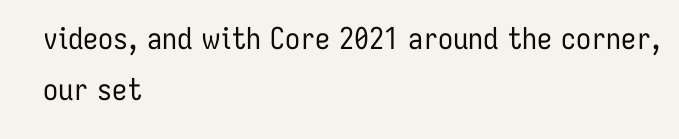videos, and with Core 2021 around the corner, our set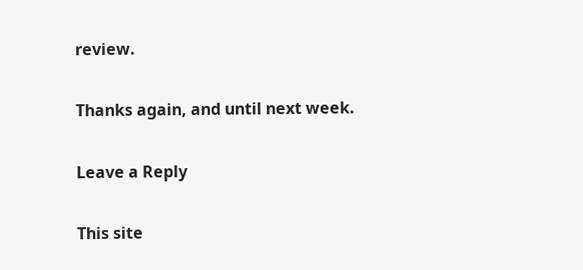review.

Thanks again, and until next week.

Leave a Reply

This site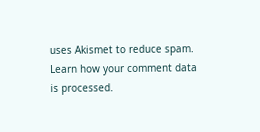uses Akismet to reduce spam. Learn how your comment data is processed.